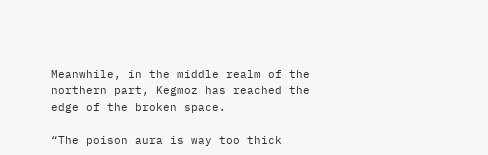Meanwhile, in the middle realm of the northern part, Kegmoz has reached the edge of the broken space.

“The poison aura is way too thick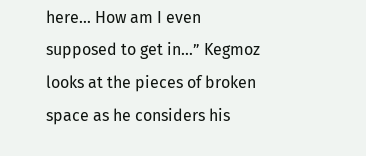here… How am I even supposed to get in…” Kegmoz looks at the pieces of broken space as he considers his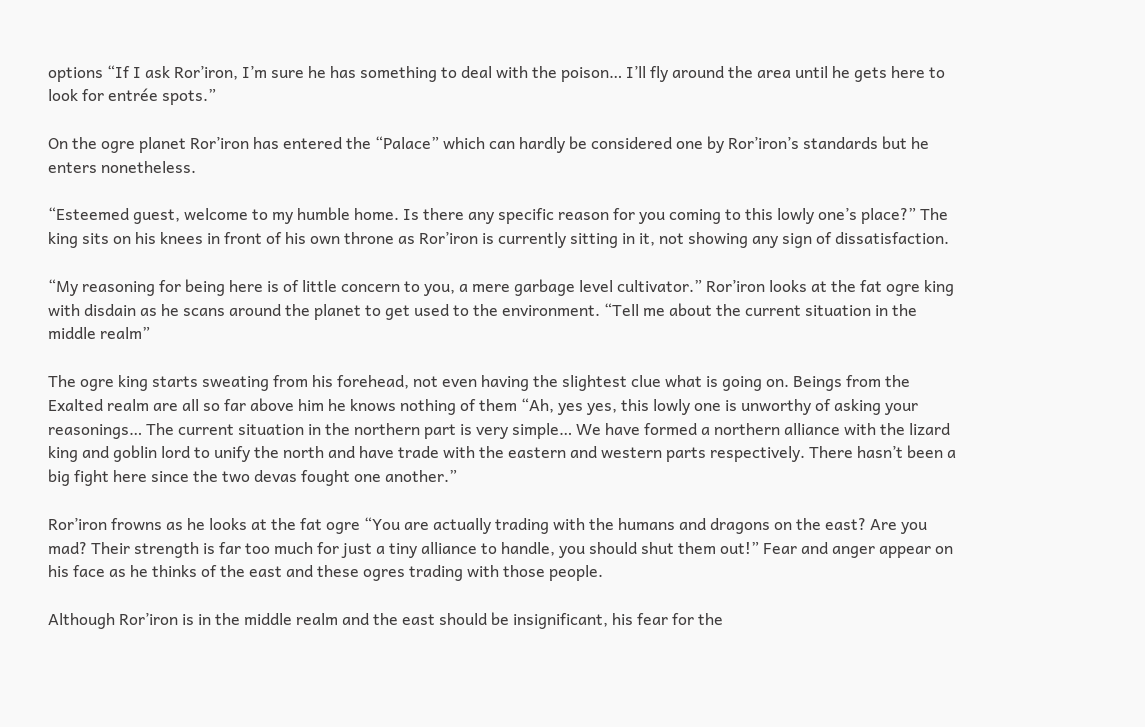options “If I ask Ror’iron, I’m sure he has something to deal with the poison… I’ll fly around the area until he gets here to look for entrée spots.”

On the ogre planet Ror’iron has entered the “Palace” which can hardly be considered one by Ror’iron’s standards but he enters nonetheless.

“Esteemed guest, welcome to my humble home. Is there any specific reason for you coming to this lowly one’s place?” The king sits on his knees in front of his own throne as Ror’iron is currently sitting in it, not showing any sign of dissatisfaction.

“My reasoning for being here is of little concern to you, a mere garbage level cultivator.” Ror’iron looks at the fat ogre king with disdain as he scans around the planet to get used to the environment. “Tell me about the current situation in the middle realm”

The ogre king starts sweating from his forehead, not even having the slightest clue what is going on. Beings from the Exalted realm are all so far above him he knows nothing of them “Ah, yes yes, this lowly one is unworthy of asking your reasonings… The current situation in the northern part is very simple… We have formed a northern alliance with the lizard king and goblin lord to unify the north and have trade with the eastern and western parts respectively. There hasn’t been a big fight here since the two devas fought one another.”

Ror’iron frowns as he looks at the fat ogre “You are actually trading with the humans and dragons on the east? Are you mad? Their strength is far too much for just a tiny alliance to handle, you should shut them out!” Fear and anger appear on his face as he thinks of the east and these ogres trading with those people.

Although Ror’iron is in the middle realm and the east should be insignificant, his fear for the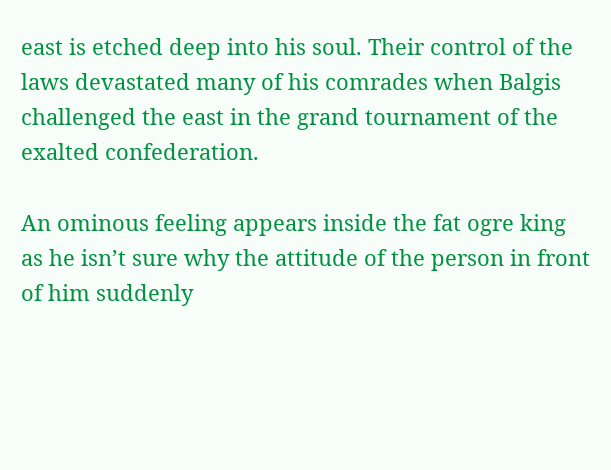east is etched deep into his soul. Their control of the laws devastated many of his comrades when Balgis challenged the east in the grand tournament of the exalted confederation.

An ominous feeling appears inside the fat ogre king as he isn’t sure why the attitude of the person in front of him suddenly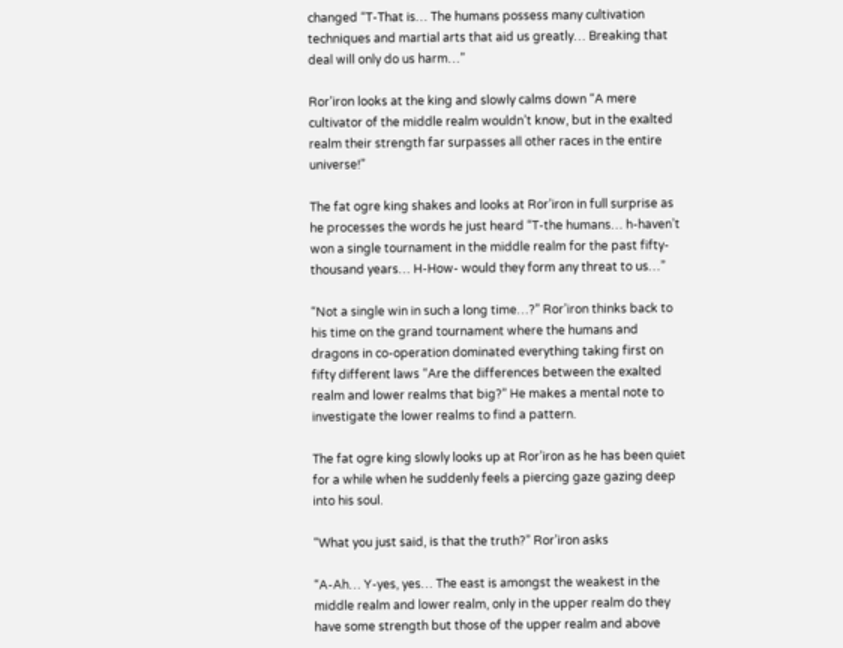changed “T-That is… The humans possess many cultivation techniques and martial arts that aid us greatly… Breaking that deal will only do us harm…”

Ror’iron looks at the king and slowly calms down “A mere cultivator of the middle realm wouldn’t know, but in the exalted realm their strength far surpasses all other races in the entire universe!”

The fat ogre king shakes and looks at Ror’iron in full surprise as he processes the words he just heard “T-the humans… h-haven’t won a single tournament in the middle realm for the past fifty-thousand years… H-How- would they form any threat to us…”

“Not a single win in such a long time…?” Ror’iron thinks back to his time on the grand tournament where the humans and dragons in co-operation dominated everything taking first on fifty different laws “Are the differences between the exalted realm and lower realms that big?” He makes a mental note to investigate the lower realms to find a pattern.

The fat ogre king slowly looks up at Ror’iron as he has been quiet for a while when he suddenly feels a piercing gaze gazing deep into his soul.

“What you just said, is that the truth?” Ror’iron asks

“A-Ah… Y-yes, yes… The east is amongst the weakest in the middle realm and lower realm, only in the upper realm do they have some strength but those of the upper realm and above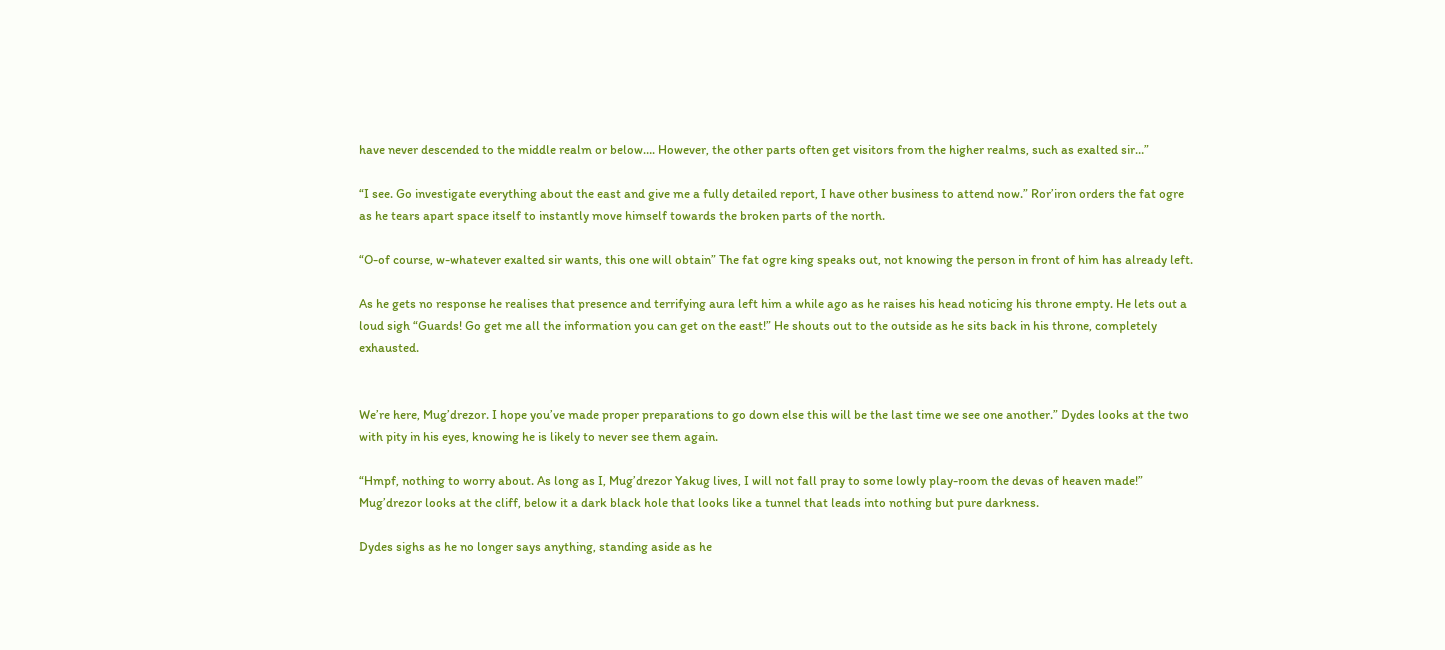have never descended to the middle realm or below…. However, the other parts often get visitors from the higher realms, such as exalted sir…”

“I see. Go investigate everything about the east and give me a fully detailed report, I have other business to attend now.” Ror’iron orders the fat ogre as he tears apart space itself to instantly move himself towards the broken parts of the north.

“O-of course, w-whatever exalted sir wants, this one will obtain” The fat ogre king speaks out, not knowing the person in front of him has already left.

As he gets no response he realises that presence and terrifying aura left him a while ago as he raises his head noticing his throne empty. He lets out a loud sigh “Guards! Go get me all the information you can get on the east!” He shouts out to the outside as he sits back in his throne, completely exhausted.


We’re here, Mug’drezor. I hope you’ve made proper preparations to go down else this will be the last time we see one another.” Dydes looks at the two with pity in his eyes, knowing he is likely to never see them again.

“Hmpf, nothing to worry about. As long as I, Mug’drezor Yakug lives, I will not fall pray to some lowly play-room the devas of heaven made!” Mug’drezor looks at the cliff, below it a dark black hole that looks like a tunnel that leads into nothing but pure darkness.

Dydes sighs as he no longer says anything, standing aside as he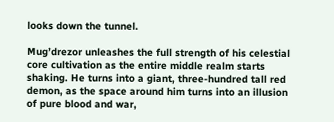looks down the tunnel.

Mug’drezor unleashes the full strength of his celestial core cultivation as the entire middle realm starts shaking. He turns into a giant, three-hundred tall red demon, as the space around him turns into an illusion of pure blood and war,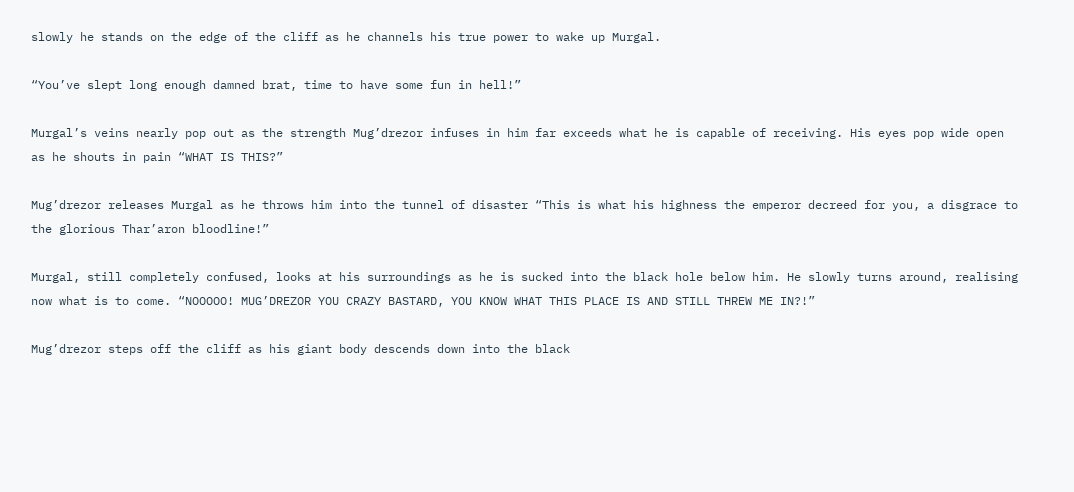slowly he stands on the edge of the cliff as he channels his true power to wake up Murgal.

“You’ve slept long enough damned brat, time to have some fun in hell!”

Murgal’s veins nearly pop out as the strength Mug’drezor infuses in him far exceeds what he is capable of receiving. His eyes pop wide open as he shouts in pain “WHAT IS THIS?”

Mug’drezor releases Murgal as he throws him into the tunnel of disaster “This is what his highness the emperor decreed for you, a disgrace to the glorious Thar’aron bloodline!”

Murgal, still completely confused, looks at his surroundings as he is sucked into the black hole below him. He slowly turns around, realising now what is to come. “NOOOOO! MUG’DREZOR YOU CRAZY BASTARD, YOU KNOW WHAT THIS PLACE IS AND STILL THREW ME IN?!”

Mug’drezor steps off the cliff as his giant body descends down into the black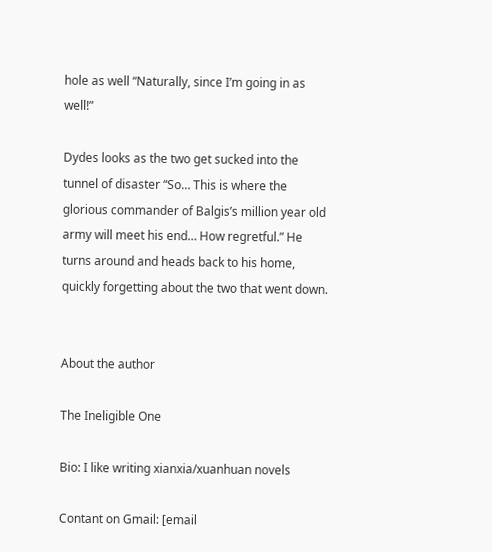hole as well “Naturally, since I’m going in as well!”

Dydes looks as the two get sucked into the tunnel of disaster “So… This is where the glorious commander of Balgis’s million year old army will meet his end… How regretful.” He turns around and heads back to his home, quickly forgetting about the two that went down.


About the author

The Ineligible One

Bio: I like writing xianxia/xuanhuan novels

Contant on Gmail: [email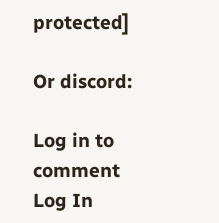protected]

Or discord:

Log in to comment
Log In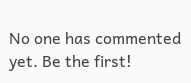No one has commented yet. Be the first!